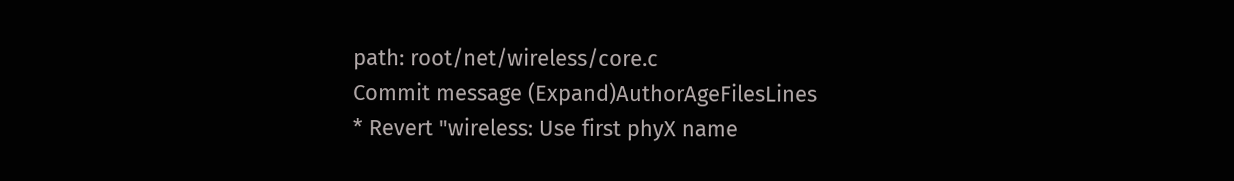path: root/net/wireless/core.c
Commit message (Expand)AuthorAgeFilesLines
* Revert "wireless: Use first phyX name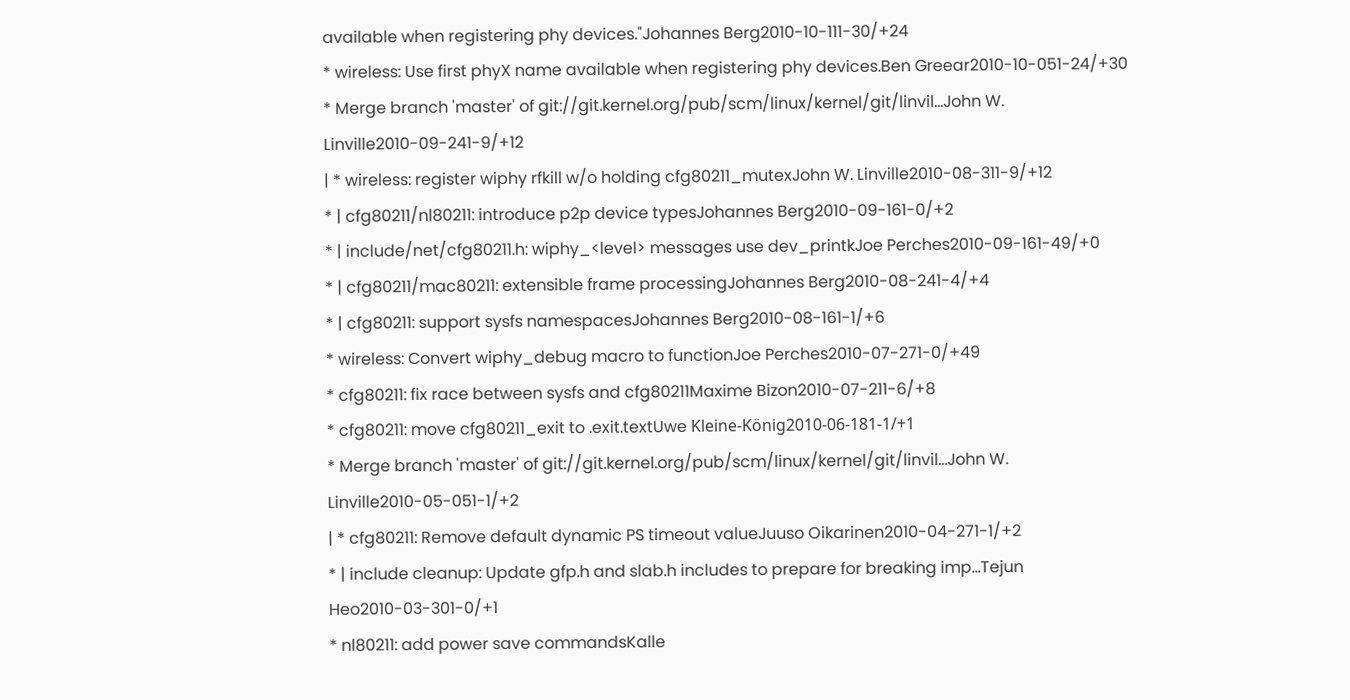available when registering phy devices."Johannes Berg2010-10-111-30/+24
* wireless: Use first phyX name available when registering phy devices.Ben Greear2010-10-051-24/+30
* Merge branch 'master' of git://git.kernel.org/pub/scm/linux/kernel/git/linvil...John W. Linville2010-09-241-9/+12
| * wireless: register wiphy rfkill w/o holding cfg80211_mutexJohn W. Linville2010-08-311-9/+12
* | cfg80211/nl80211: introduce p2p device typesJohannes Berg2010-09-161-0/+2
* | include/net/cfg80211.h: wiphy_<level> messages use dev_printkJoe Perches2010-09-161-49/+0
* | cfg80211/mac80211: extensible frame processingJohannes Berg2010-08-241-4/+4
* | cfg80211: support sysfs namespacesJohannes Berg2010-08-161-1/+6
* wireless: Convert wiphy_debug macro to functionJoe Perches2010-07-271-0/+49
* cfg80211: fix race between sysfs and cfg80211Maxime Bizon2010-07-211-6/+8
* cfg80211: move cfg80211_exit to .exit.textUwe Kleine-König2010-06-181-1/+1
* Merge branch 'master' of git://git.kernel.org/pub/scm/linux/kernel/git/linvil...John W. Linville2010-05-051-1/+2
| * cfg80211: Remove default dynamic PS timeout valueJuuso Oikarinen2010-04-271-1/+2
* | include cleanup: Update gfp.h and slab.h includes to prepare for breaking imp...Tejun Heo2010-03-301-0/+1
* nl80211: add power save commandsKalle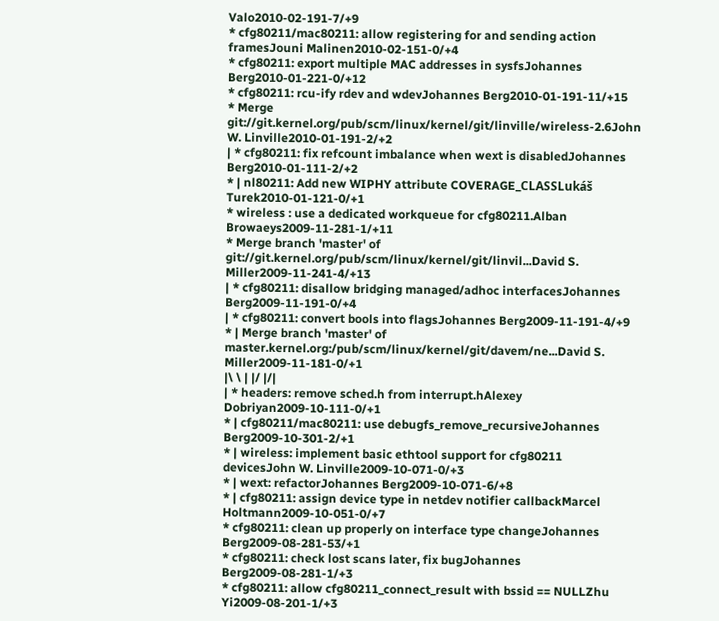Valo2010-02-191-7/+9
* cfg80211/mac80211: allow registering for and sending action framesJouni Malinen2010-02-151-0/+4
* cfg80211: export multiple MAC addresses in sysfsJohannes Berg2010-01-221-0/+12
* cfg80211: rcu-ify rdev and wdevJohannes Berg2010-01-191-11/+15
* Merge git://git.kernel.org/pub/scm/linux/kernel/git/linville/wireless-2.6John W. Linville2010-01-191-2/+2
| * cfg80211: fix refcount imbalance when wext is disabledJohannes Berg2010-01-111-2/+2
* | nl80211: Add new WIPHY attribute COVERAGE_CLASSLukáš Turek2010-01-121-0/+1
* wireless : use a dedicated workqueue for cfg80211.Alban Browaeys2009-11-281-1/+11
* Merge branch 'master' of git://git.kernel.org/pub/scm/linux/kernel/git/linvil...David S. Miller2009-11-241-4/+13
| * cfg80211: disallow bridging managed/adhoc interfacesJohannes Berg2009-11-191-0/+4
| * cfg80211: convert bools into flagsJohannes Berg2009-11-191-4/+9
* | Merge branch 'master' of master.kernel.org:/pub/scm/linux/kernel/git/davem/ne...David S. Miller2009-11-181-0/+1
|\ \ | |/ |/|
| * headers: remove sched.h from interrupt.hAlexey Dobriyan2009-10-111-0/+1
* | cfg80211/mac80211: use debugfs_remove_recursiveJohannes Berg2009-10-301-2/+1
* | wireless: implement basic ethtool support for cfg80211 devicesJohn W. Linville2009-10-071-0/+3
* | wext: refactorJohannes Berg2009-10-071-6/+8
* | cfg80211: assign device type in netdev notifier callbackMarcel Holtmann2009-10-051-0/+7
* cfg80211: clean up properly on interface type changeJohannes Berg2009-08-281-53/+1
* cfg80211: check lost scans later, fix bugJohannes Berg2009-08-281-1/+3
* cfg80211: allow cfg80211_connect_result with bssid == NULLZhu Yi2009-08-201-1/+3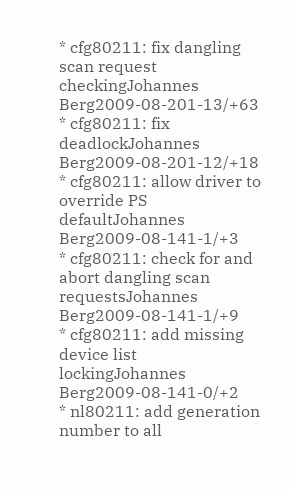* cfg80211: fix dangling scan request checkingJohannes Berg2009-08-201-13/+63
* cfg80211: fix deadlockJohannes Berg2009-08-201-12/+18
* cfg80211: allow driver to override PS defaultJohannes Berg2009-08-141-1/+3
* cfg80211: check for and abort dangling scan requestsJohannes Berg2009-08-141-1/+9
* cfg80211: add missing device list lockingJohannes Berg2009-08-141-0/+2
* nl80211: add generation number to all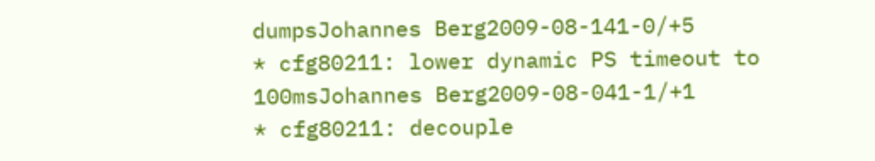dumpsJohannes Berg2009-08-141-0/+5
* cfg80211: lower dynamic PS timeout to 100msJohannes Berg2009-08-041-1/+1
* cfg80211: decouple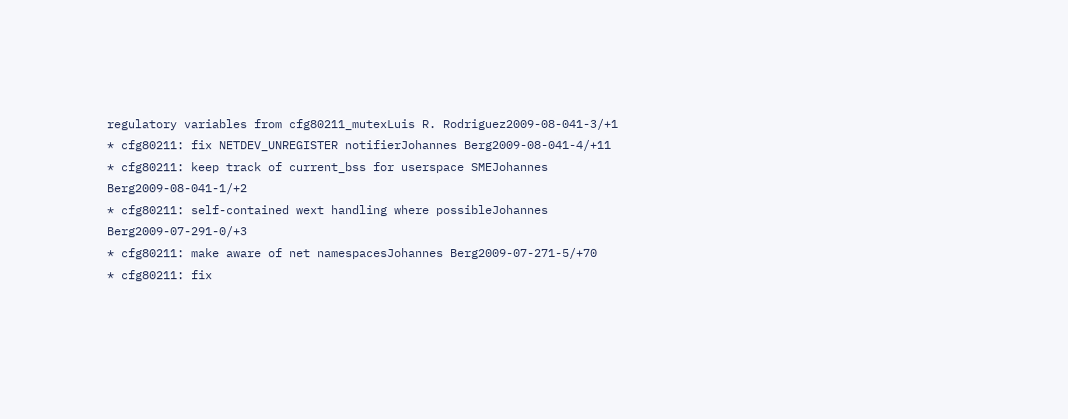regulatory variables from cfg80211_mutexLuis R. Rodriguez2009-08-041-3/+1
* cfg80211: fix NETDEV_UNREGISTER notifierJohannes Berg2009-08-041-4/+11
* cfg80211: keep track of current_bss for userspace SMEJohannes Berg2009-08-041-1/+2
* cfg80211: self-contained wext handling where possibleJohannes Berg2009-07-291-0/+3
* cfg80211: make aware of net namespacesJohannes Berg2009-07-271-5/+70
* cfg80211: fix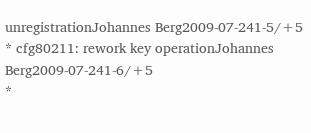unregistrationJohannes Berg2009-07-241-5/+5
* cfg80211: rework key operationJohannes Berg2009-07-241-6/+5
*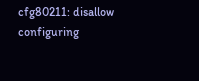cfg80211: disallow configuring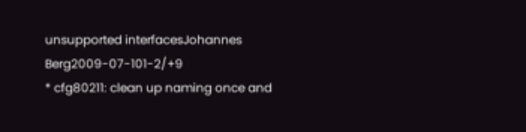unsupported interfacesJohannes Berg2009-07-101-2/+9
* cfg80211: clean up naming once and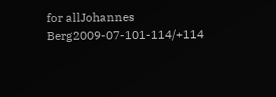for allJohannes Berg2009-07-101-114/+114